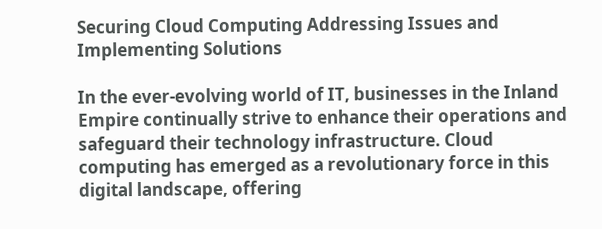Securing Cloud Computing Addressing Issues and Implementing Solutions

In the ever-evolving world of IT, businesses in the Inland Empire continually strive to enhance their operations and safeguard their technology infrastructure. Cloud computing has emerged as a revolutionary force in this digital landscape, offering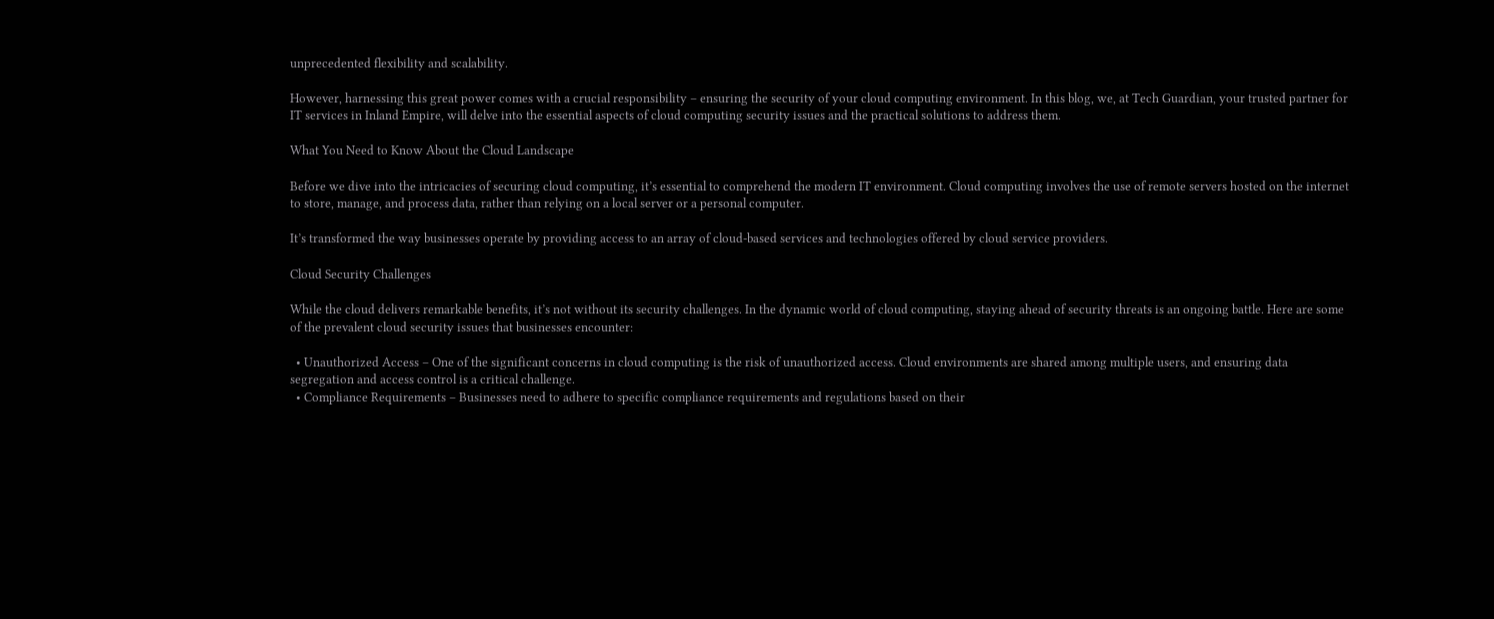unprecedented flexibility and scalability.

However, harnessing this great power comes with a crucial responsibility – ensuring the security of your cloud computing environment. In this blog, we, at Tech Guardian, your trusted partner for IT services in Inland Empire, will delve into the essential aspects of cloud computing security issues and the practical solutions to address them.

What You Need to Know About the Cloud Landscape

Before we dive into the intricacies of securing cloud computing, it’s essential to comprehend the modern IT environment. Cloud computing involves the use of remote servers hosted on the internet to store, manage, and process data, rather than relying on a local server or a personal computer.

It’s transformed the way businesses operate by providing access to an array of cloud-based services and technologies offered by cloud service providers.

Cloud Security Challenges

While the cloud delivers remarkable benefits, it’s not without its security challenges. In the dynamic world of cloud computing, staying ahead of security threats is an ongoing battle. Here are some of the prevalent cloud security issues that businesses encounter:

  • Unauthorized Access – One of the significant concerns in cloud computing is the risk of unauthorized access. Cloud environments are shared among multiple users, and ensuring data segregation and access control is a critical challenge.
  • Compliance Requirements – Businesses need to adhere to specific compliance requirements and regulations based on their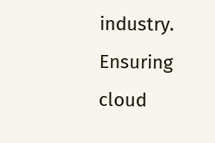industry. Ensuring cloud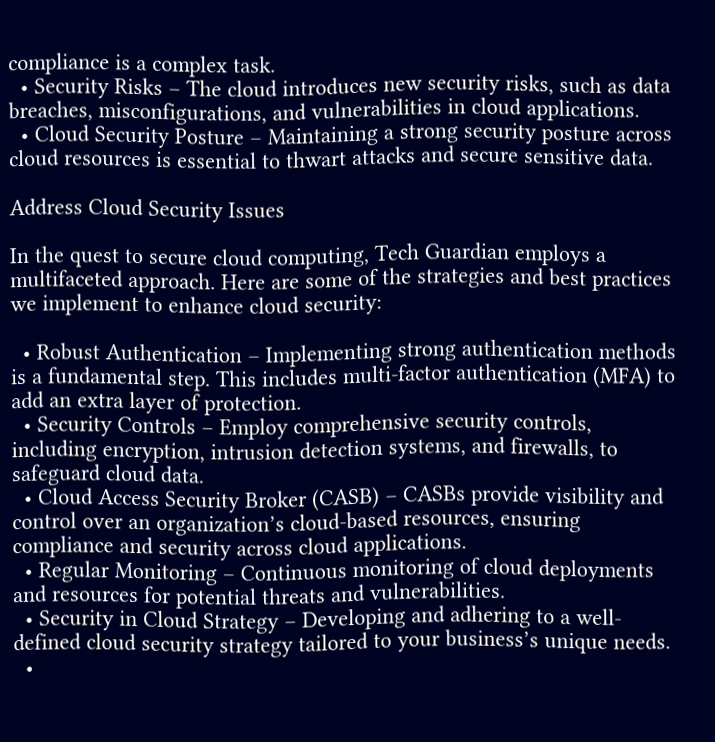compliance is a complex task.
  • Security Risks – The cloud introduces new security risks, such as data breaches, misconfigurations, and vulnerabilities in cloud applications.
  • Cloud Security Posture – Maintaining a strong security posture across cloud resources is essential to thwart attacks and secure sensitive data.

Address Cloud Security Issues

In the quest to secure cloud computing, Tech Guardian employs a multifaceted approach. Here are some of the strategies and best practices we implement to enhance cloud security:

  • Robust Authentication – Implementing strong authentication methods is a fundamental step. This includes multi-factor authentication (MFA) to add an extra layer of protection.
  • Security Controls – Employ comprehensive security controls, including encryption, intrusion detection systems, and firewalls, to safeguard cloud data.
  • Cloud Access Security Broker (CASB) – CASBs provide visibility and control over an organization’s cloud-based resources, ensuring compliance and security across cloud applications.
  • Regular Monitoring – Continuous monitoring of cloud deployments and resources for potential threats and vulnerabilities.
  • Security in Cloud Strategy – Developing and adhering to a well-defined cloud security strategy tailored to your business’s unique needs.
  •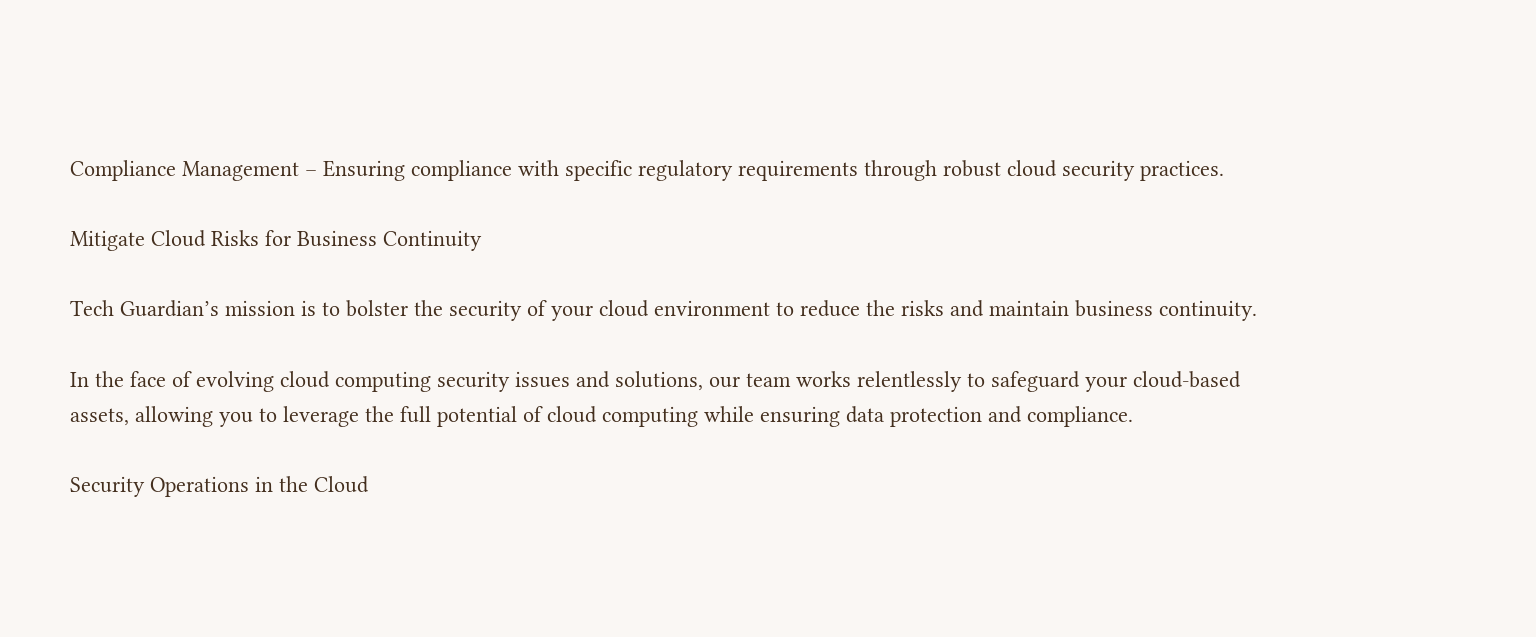Compliance Management – Ensuring compliance with specific regulatory requirements through robust cloud security practices.

Mitigate Cloud Risks for Business Continuity

Tech Guardian’s mission is to bolster the security of your cloud environment to reduce the risks and maintain business continuity.

In the face of evolving cloud computing security issues and solutions, our team works relentlessly to safeguard your cloud-based assets, allowing you to leverage the full potential of cloud computing while ensuring data protection and compliance.

Security Operations in the Cloud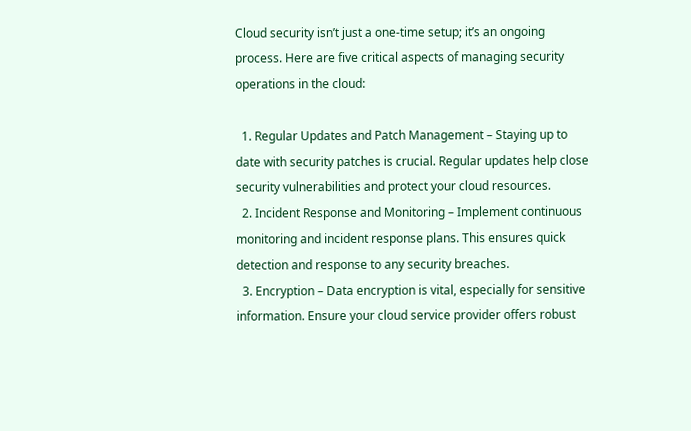Cloud security isn’t just a one-time setup; it’s an ongoing process. Here are five critical aspects of managing security operations in the cloud:

  1. Regular Updates and Patch Management – Staying up to date with security patches is crucial. Regular updates help close security vulnerabilities and protect your cloud resources.
  2. Incident Response and Monitoring – Implement continuous monitoring and incident response plans. This ensures quick detection and response to any security breaches.
  3. Encryption – Data encryption is vital, especially for sensitive information. Ensure your cloud service provider offers robust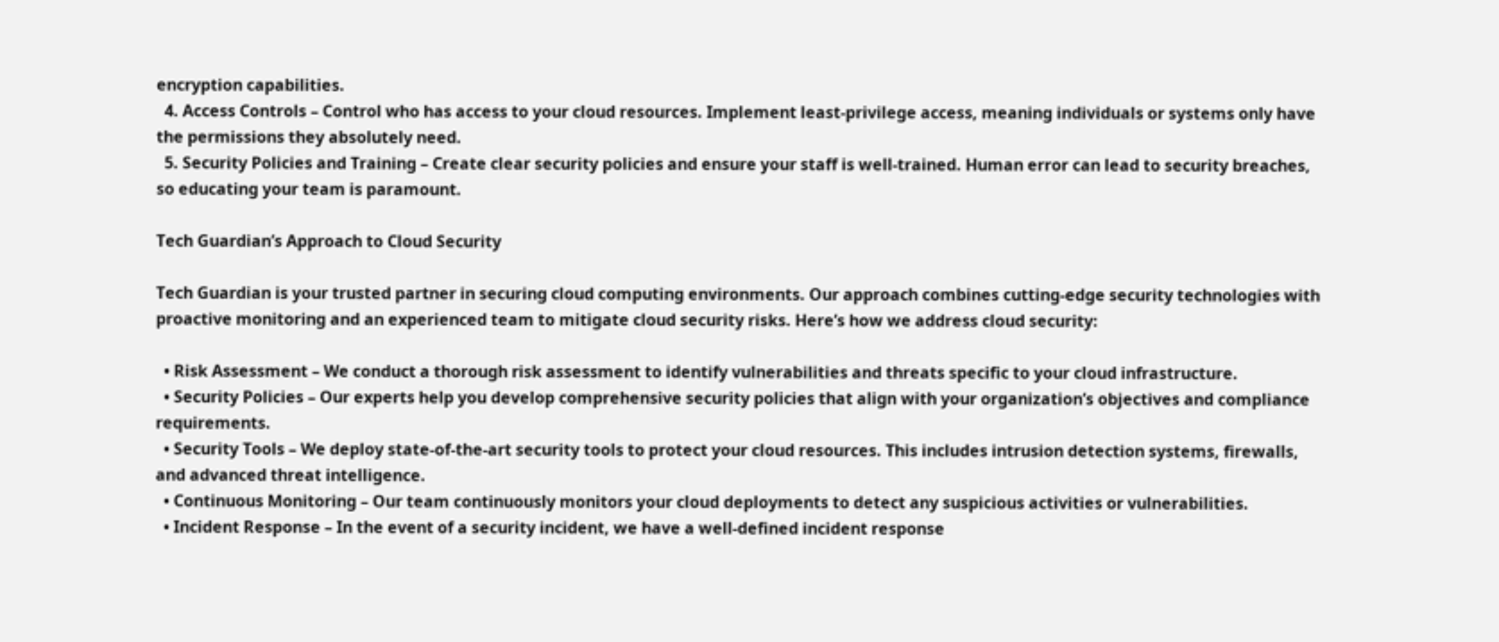encryption capabilities.
  4. Access Controls – Control who has access to your cloud resources. Implement least-privilege access, meaning individuals or systems only have the permissions they absolutely need.
  5. Security Policies and Training – Create clear security policies and ensure your staff is well-trained. Human error can lead to security breaches, so educating your team is paramount.

Tech Guardian’s Approach to Cloud Security

Tech Guardian is your trusted partner in securing cloud computing environments. Our approach combines cutting-edge security technologies with proactive monitoring and an experienced team to mitigate cloud security risks. Here’s how we address cloud security:

  • Risk Assessment – We conduct a thorough risk assessment to identify vulnerabilities and threats specific to your cloud infrastructure.
  • Security Policies – Our experts help you develop comprehensive security policies that align with your organization’s objectives and compliance requirements.
  • Security Tools – We deploy state-of-the-art security tools to protect your cloud resources. This includes intrusion detection systems, firewalls, and advanced threat intelligence.
  • Continuous Monitoring – Our team continuously monitors your cloud deployments to detect any suspicious activities or vulnerabilities.
  • Incident Response – In the event of a security incident, we have a well-defined incident response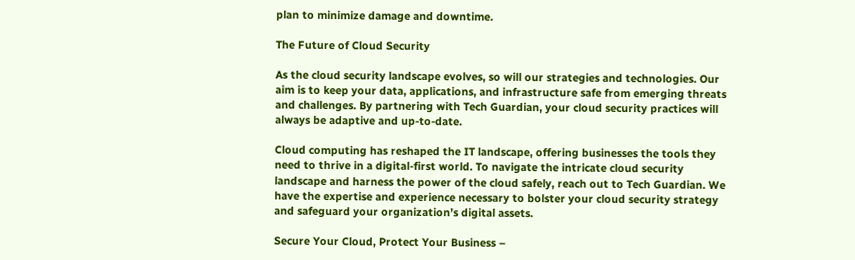plan to minimize damage and downtime.

The Future of Cloud Security

As the cloud security landscape evolves, so will our strategies and technologies. Our aim is to keep your data, applications, and infrastructure safe from emerging threats and challenges. By partnering with Tech Guardian, your cloud security practices will always be adaptive and up-to-date.

Cloud computing has reshaped the IT landscape, offering businesses the tools they need to thrive in a digital-first world. To navigate the intricate cloud security landscape and harness the power of the cloud safely, reach out to Tech Guardian. We have the expertise and experience necessary to bolster your cloud security strategy and safeguard your organization’s digital assets.

Secure Your Cloud, Protect Your Business –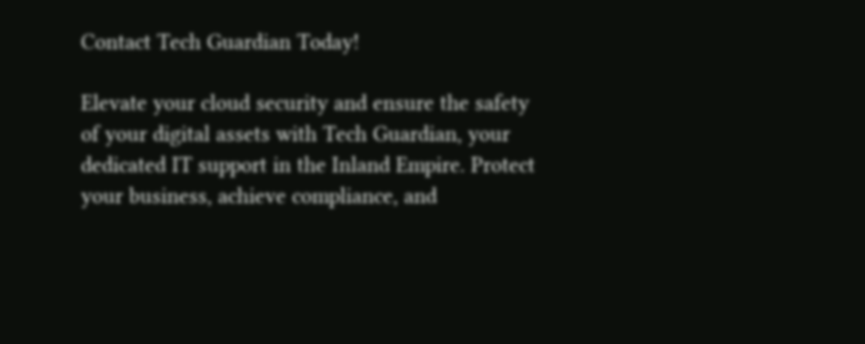Contact Tech Guardian Today!

Elevate your cloud security and ensure the safety of your digital assets with Tech Guardian, your dedicated IT support in the Inland Empire. Protect your business, achieve compliance, and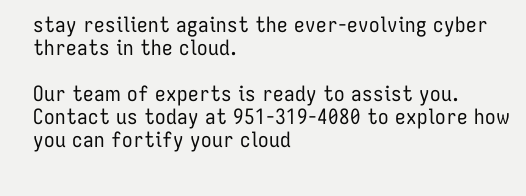stay resilient against the ever-evolving cyber threats in the cloud.

Our team of experts is ready to assist you. Contact us today at 951-319-4080 to explore how you can fortify your cloud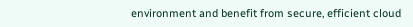environment and benefit from secure, efficient cloud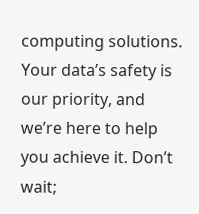computing solutions. Your data’s safety is our priority, and we’re here to help you achieve it. Don’t wait;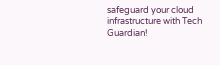safeguard your cloud infrastructure with Tech Guardian!